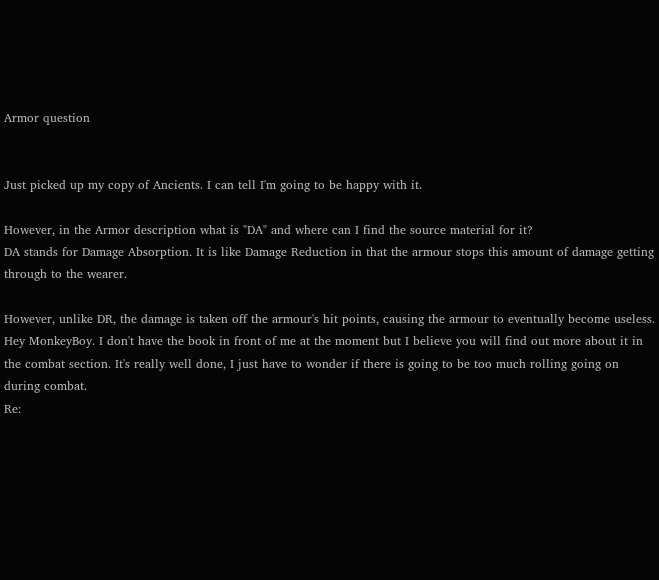Armor question


Just picked up my copy of Ancients. I can tell I'm going to be happy with it.

However, in the Armor description what is "DA" and where can I find the source material for it?
DA stands for Damage Absorption. It is like Damage Reduction in that the armour stops this amount of damage getting through to the wearer.

However, unlike DR, the damage is taken off the armour's hit points, causing the armour to eventually become useless.
Hey MonkeyBoy. I don't have the book in front of me at the moment but I believe you will find out more about it in the combat section. It's really well done, I just have to wonder if there is going to be too much rolling going on during combat.
Re: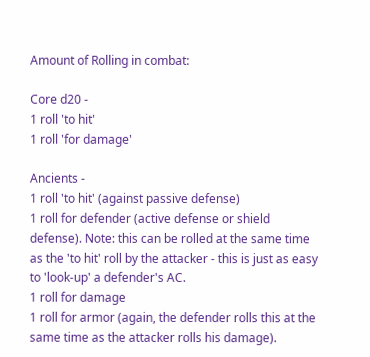Amount of Rolling in combat:

Core d20 -
1 roll 'to hit'
1 roll 'for damage'

Ancients -
1 roll 'to hit' (against passive defense)
1 roll for defender (active defense or shield defense). Note: this can be rolled at the same time as the 'to hit' roll by the attacker - this is just as easy to 'look-up' a defender's AC.
1 roll for damage
1 roll for armor (again, the defender rolls this at the same time as the attacker rolls his damage).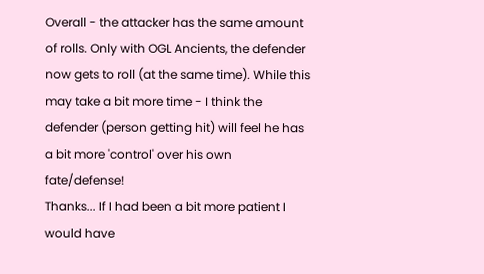Overall - the attacker has the same amount of rolls. Only with OGL Ancients, the defender now gets to roll (at the same time). While this may take a bit more time - I think the defender (person getting hit) will feel he has a bit more 'control' over his own fate/defense!
Thanks... If I had been a bit more patient I would have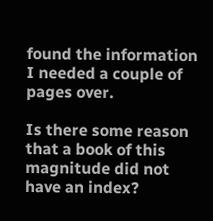found the information I needed a couple of pages over.

Is there some reason that a book of this magnitude did not have an index?